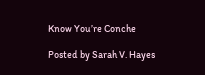Know You’re Conche

Posted by Sarah V. Hayes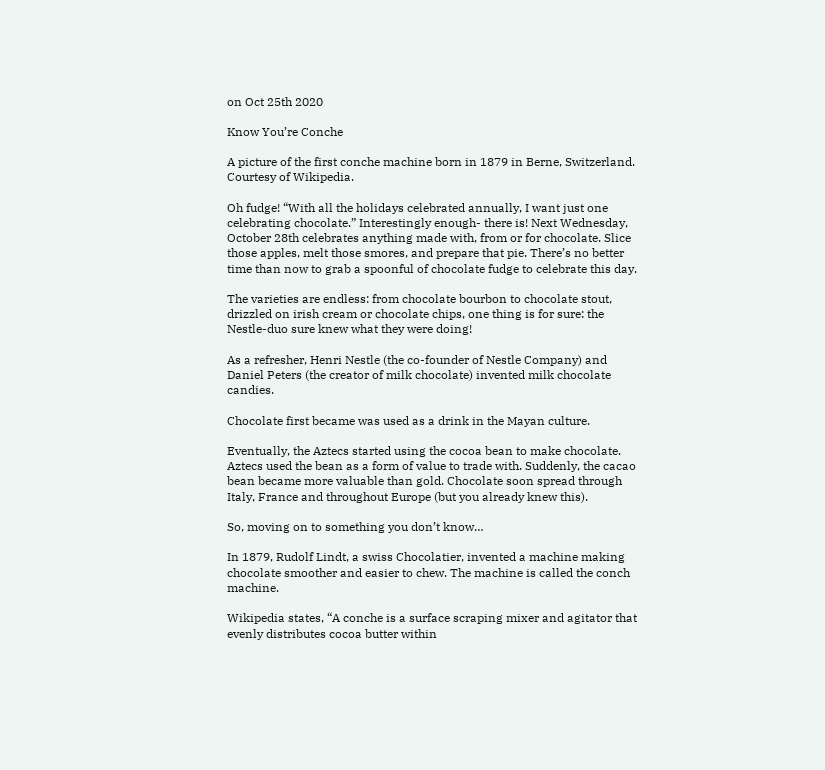on Oct 25th 2020

Know You’re Conche

A picture of the first conche machine born in 1879 in Berne, Switzerland. Courtesy of Wikipedia.

Oh fudge! “With all the holidays celebrated annually, I want just one celebrating chocolate.” Interestingly enough- there is! Next Wednesday, October 28th celebrates anything made with, from or for chocolate. Slice those apples, melt those smores, and prepare that pie. There’s no better time than now to grab a spoonful of chocolate fudge to celebrate this day.

The varieties are endless: from chocolate bourbon to chocolate stout, drizzled on irish cream or chocolate chips, one thing is for sure: the Nestle-duo sure knew what they were doing!

As a refresher, Henri Nestle (the co-founder of Nestle Company) and Daniel Peters (the creator of milk chocolate) invented milk chocolate candies.

Chocolate first became was used as a drink in the Mayan culture.

Eventually, the Aztecs started using the cocoa bean to make chocolate. Aztecs used the bean as a form of value to trade with. Suddenly, the cacao bean became more valuable than gold. Chocolate soon spread through Italy, France and throughout Europe (but you already knew this).

So, moving on to something you don’t know…

In 1879, Rudolf Lindt, a swiss Chocolatier, invented a machine making chocolate smoother and easier to chew. The machine is called the conch machine.

Wikipedia states, “A conche is a surface scraping mixer and agitator that evenly distributes cocoa butter within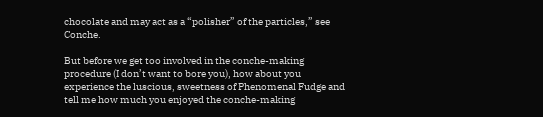chocolate and may act as a “polisher” of the particles,” see Conche.

But before we get too involved in the conche-making procedure (I don’t want to bore you), how about you experience the luscious, sweetness of Phenomenal Fudge and tell me how much you enjoyed the conche-making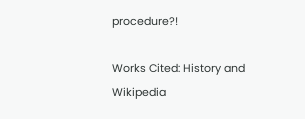procedure?!

Works Cited: History and Wikipedia